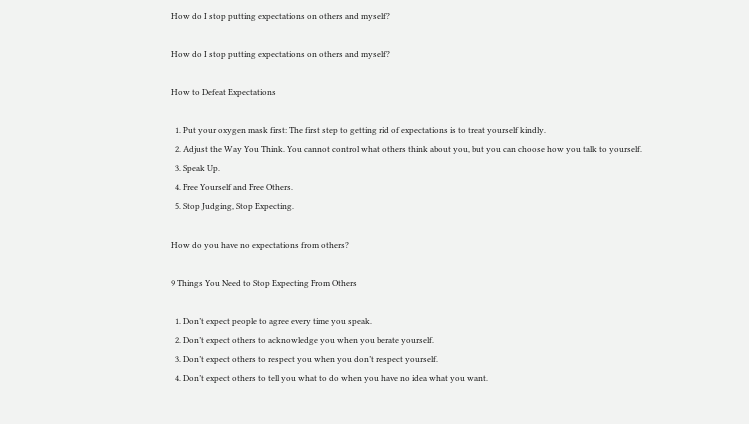How do I stop putting expectations on others and myself?

How do I stop putting expectations on others and myself?

How to Defeat Expectations

  1. Put your oxygen mask first: The first step to getting rid of expectations is to treat yourself kindly.
  2. Adjust the Way You Think. You cannot control what others think about you, but you can choose how you talk to yourself.
  3. Speak Up.
  4. Free Yourself and Free Others.
  5. Stop Judging, Stop Expecting.

How do you have no expectations from others?

9 Things You Need to Stop Expecting From Others

  1. Don’t expect people to agree every time you speak.
  2. Don’t expect others to acknowledge you when you berate yourself.
  3. Don’t expect others to respect you when you don’t respect yourself.
  4. Don’t expect others to tell you what to do when you have no idea what you want.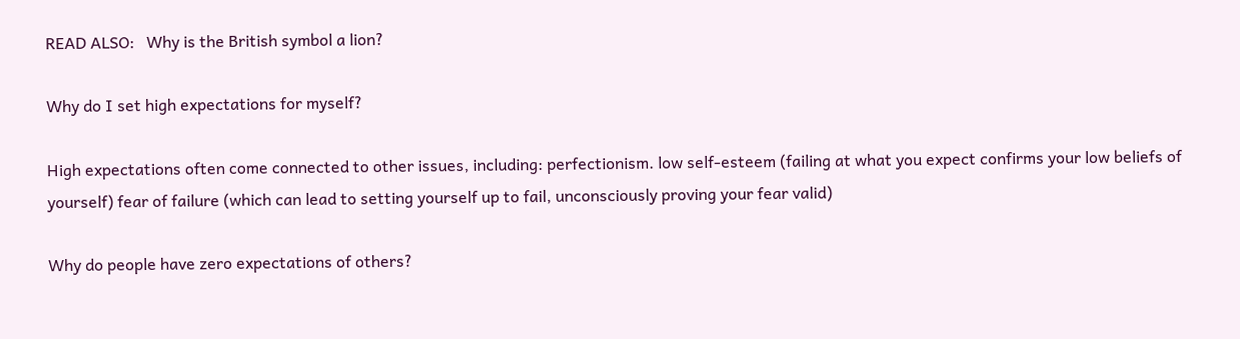READ ALSO:   Why is the British symbol a lion?

Why do I set high expectations for myself?

High expectations often come connected to other issues, including: perfectionism. low self-esteem (failing at what you expect confirms your low beliefs of yourself) fear of failure (which can lead to setting yourself up to fail, unconsciously proving your fear valid)

Why do people have zero expectations of others?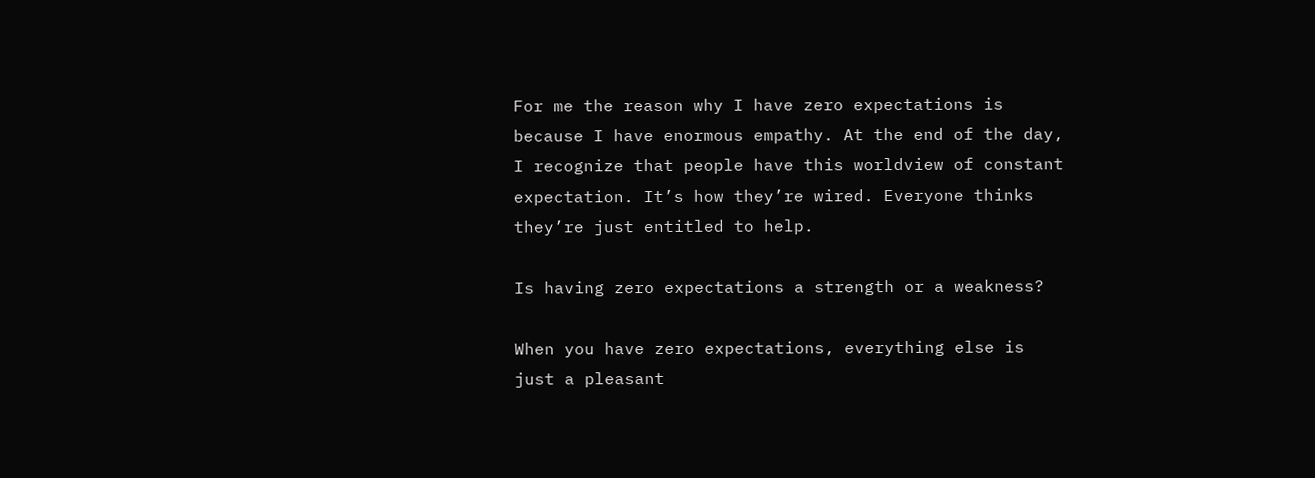For me the reason why I have zero expectations is because I have enormous empathy. At the end of the day, I recognize that people have this worldview of constant expectation. It’s how they’re wired. Everyone thinks they’re just entitled to help.

Is having zero expectations a strength or a weakness?

When you have zero expectations, everything else is just a pleasant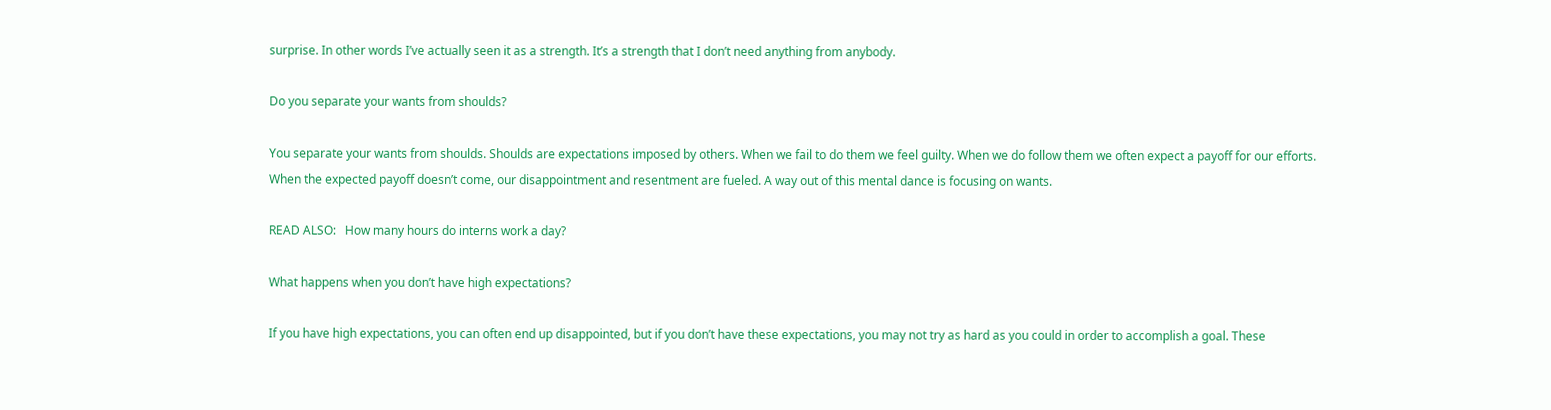surprise. In other words I’ve actually seen it as a strength. It’s a strength that I don’t need anything from anybody.

Do you separate your wants from shoulds?

You separate your wants from shoulds. Shoulds are expectations imposed by others. When we fail to do them we feel guilty. When we do follow them we often expect a payoff for our efforts. When the expected payoff doesn’t come, our disappointment and resentment are fueled. A way out of this mental dance is focusing on wants.

READ ALSO:   How many hours do interns work a day?

What happens when you don’t have high expectations?

If you have high expectations, you can often end up disappointed, but if you don’t have these expectations, you may not try as hard as you could in order to accomplish a goal. These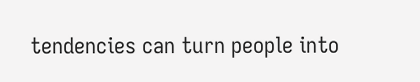tendencies can turn people into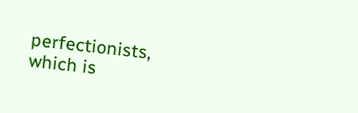perfectionists, which is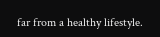far from a healthy lifestyle.